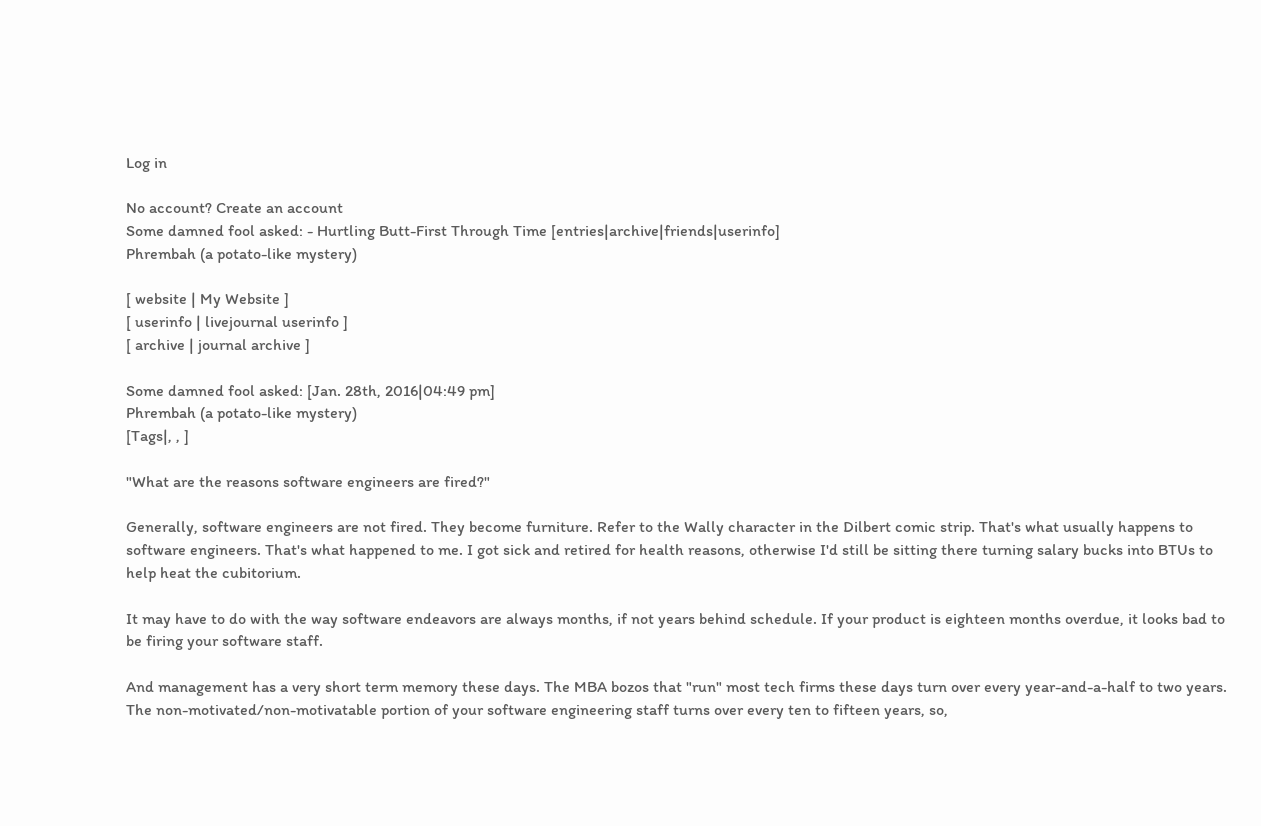Log in

No account? Create an account
Some damned fool asked: - Hurtling Butt-First Through Time [entries|archive|friends|userinfo]
Phrembah (a potato-like mystery)

[ website | My Website ]
[ userinfo | livejournal userinfo ]
[ archive | journal archive ]

Some damned fool asked: [Jan. 28th, 2016|04:49 pm]
Phrembah (a potato-like mystery)
[Tags|, , ]

"What are the reasons software engineers are fired?"

Generally, software engineers are not fired. They become furniture. Refer to the Wally character in the Dilbert comic strip. That's what usually happens to software engineers. That's what happened to me. I got sick and retired for health reasons, otherwise I'd still be sitting there turning salary bucks into BTUs to help heat the cubitorium.

It may have to do with the way software endeavors are always months, if not years behind schedule. If your product is eighteen months overdue, it looks bad to be firing your software staff.

And management has a very short term memory these days. The MBA bozos that "run" most tech firms these days turn over every year-and-a-half to two years. The non-motivated/non-motivatable portion of your software engineering staff turns over every ten to fifteen years, so,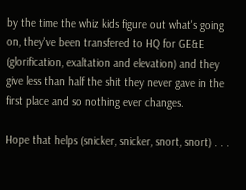by the time the whiz kids figure out what's going on, they've been transfered to HQ for GE&E (glorification, exaltation and elevation) and they give less than half the shit they never gave in the first place and so nothing ever changes.

Hope that helps (snicker, snicker, snort, snort) . . .